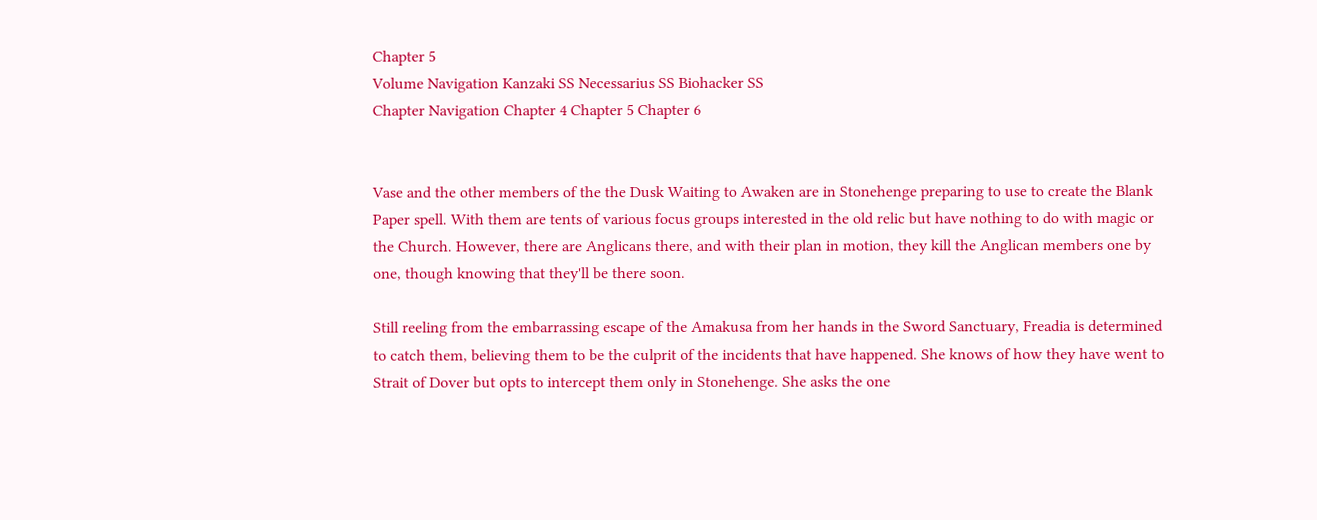Chapter 5
Volume Navigation Kanzaki SS Necessarius SS Biohacker SS
Chapter Navigation Chapter 4 Chapter 5 Chapter 6


Vase and the other members of the the Dusk Waiting to Awaken are in Stonehenge preparing to use to create the Blank Paper spell. With them are tents of various focus groups interested in the old relic but have nothing to do with magic or the Church. However, there are Anglicans there, and with their plan in motion, they kill the Anglican members one by one, though knowing that they'll be there soon.

Still reeling from the embarrassing escape of the Amakusa from her hands in the Sword Sanctuary, Freadia is determined to catch them, believing them to be the culprit of the incidents that have happened. She knows of how they have went to Strait of Dover but opts to intercept them only in Stonehenge. She asks the one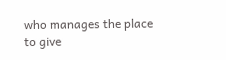who manages the place to give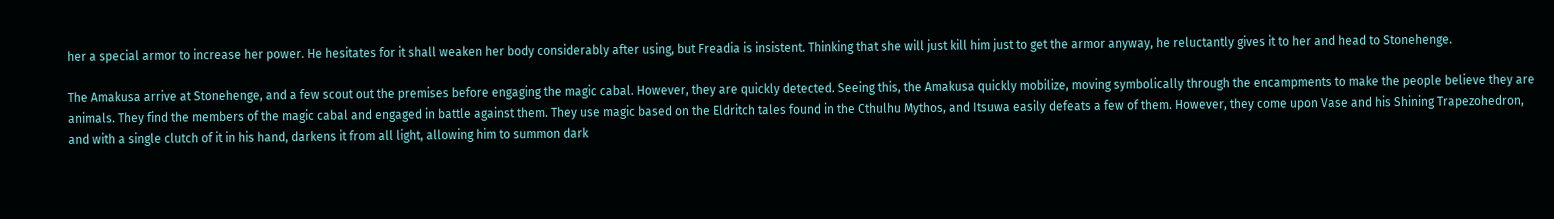her a special armor to increase her power. He hesitates for it shall weaken her body considerably after using, but Freadia is insistent. Thinking that she will just kill him just to get the armor anyway, he reluctantly gives it to her and head to Stonehenge.

The Amakusa arrive at Stonehenge, and a few scout out the premises before engaging the magic cabal. However, they are quickly detected. Seeing this, the Amakusa quickly mobilize, moving symbolically through the encampments to make the people believe they are animals. They find the members of the magic cabal and engaged in battle against them. They use magic based on the Eldritch tales found in the Cthulhu Mythos, and Itsuwa easily defeats a few of them. However, they come upon Vase and his Shining Trapezohedron, and with a single clutch of it in his hand, darkens it from all light, allowing him to summon dark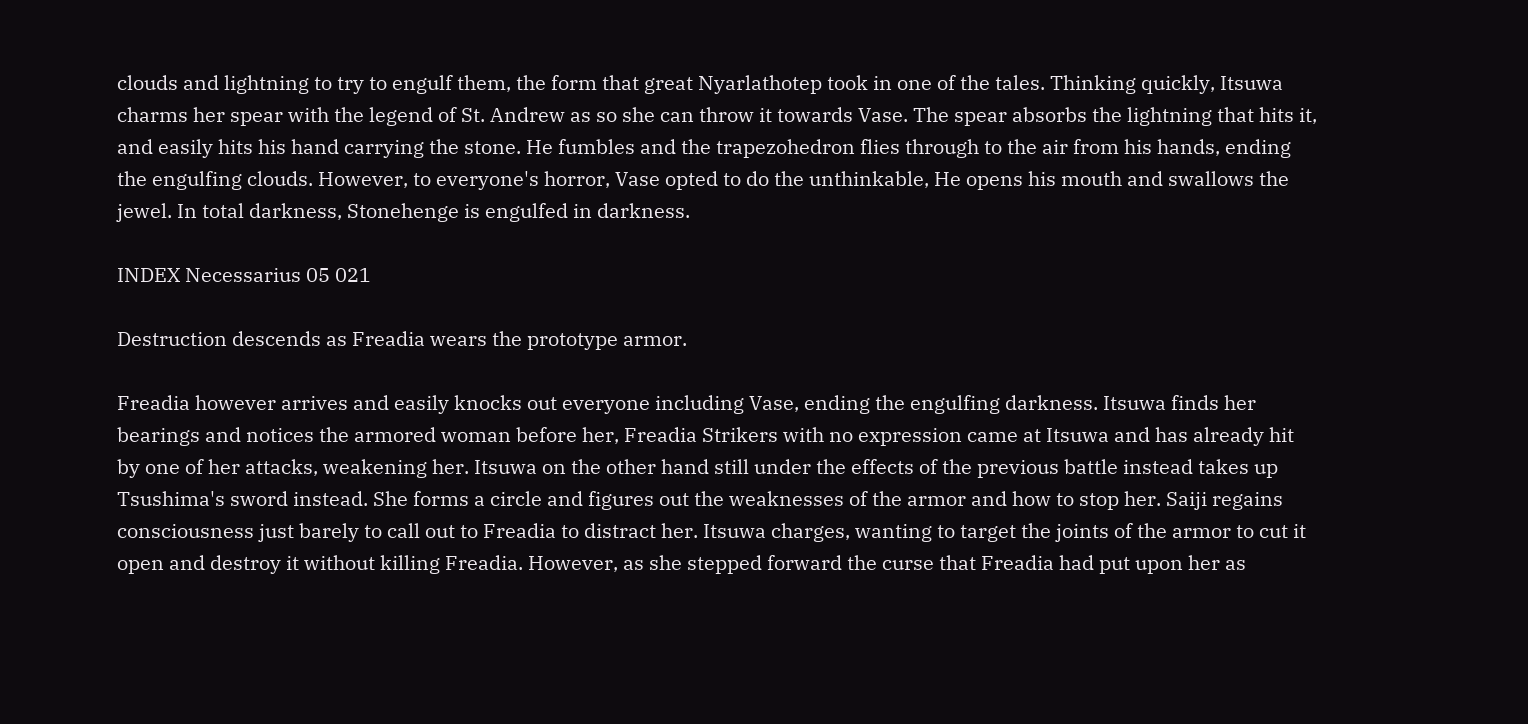clouds and lightning to try to engulf them, the form that great Nyarlathotep took in one of the tales. Thinking quickly, Itsuwa charms her spear with the legend of St. Andrew as so she can throw it towards Vase. The spear absorbs the lightning that hits it, and easily hits his hand carrying the stone. He fumbles and the trapezohedron flies through to the air from his hands, ending the engulfing clouds. However, to everyone's horror, Vase opted to do the unthinkable, He opens his mouth and swallows the jewel. In total darkness, Stonehenge is engulfed in darkness.

INDEX Necessarius 05 021

Destruction descends as Freadia wears the prototype armor.

Freadia however arrives and easily knocks out everyone including Vase, ending the engulfing darkness. Itsuwa finds her bearings and notices the armored woman before her, Freadia Strikers with no expression came at Itsuwa and has already hit by one of her attacks, weakening her. Itsuwa on the other hand still under the effects of the previous battle instead takes up Tsushima's sword instead. She forms a circle and figures out the weaknesses of the armor and how to stop her. Saiji regains consciousness just barely to call out to Freadia to distract her. Itsuwa charges, wanting to target the joints of the armor to cut it open and destroy it without killing Freadia. However, as she stepped forward the curse that Freadia had put upon her as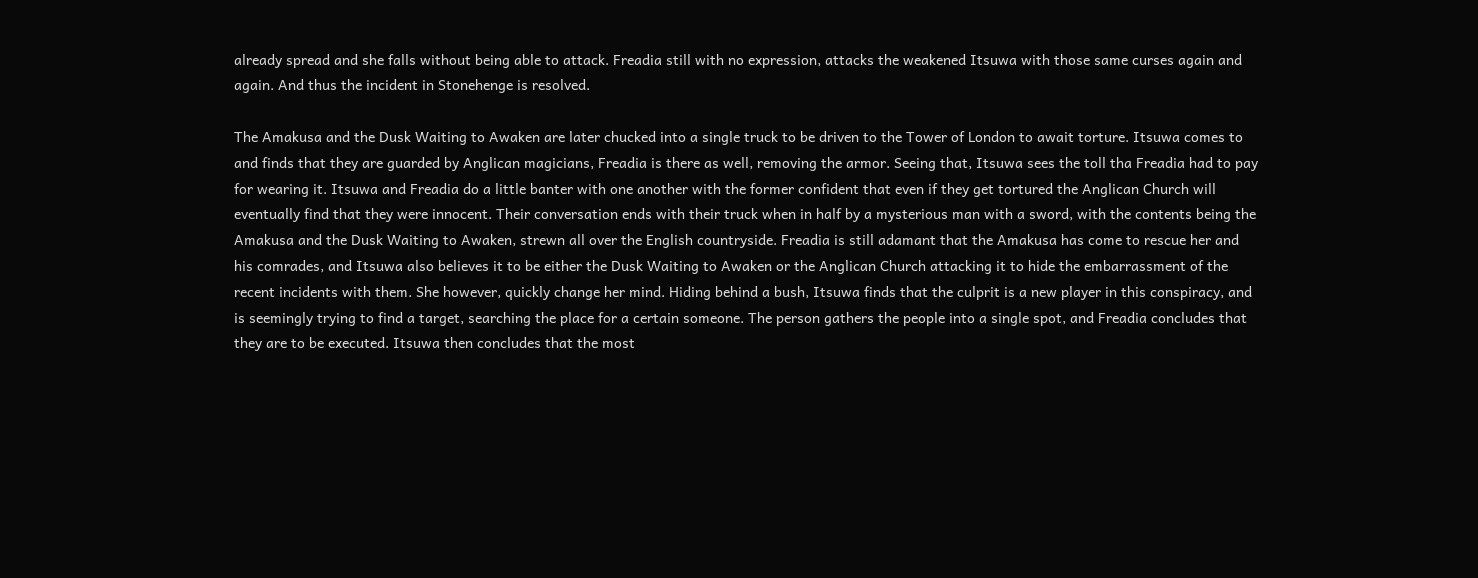already spread and she falls without being able to attack. Freadia still with no expression, attacks the weakened Itsuwa with those same curses again and again. And thus the incident in Stonehenge is resolved.

The Amakusa and the Dusk Waiting to Awaken are later chucked into a single truck to be driven to the Tower of London to await torture. Itsuwa comes to and finds that they are guarded by Anglican magicians, Freadia is there as well, removing the armor. Seeing that, Itsuwa sees the toll tha Freadia had to pay for wearing it. Itsuwa and Freadia do a little banter with one another with the former confident that even if they get tortured the Anglican Church will eventually find that they were innocent. Their conversation ends with their truck when in half by a mysterious man with a sword, with the contents being the Amakusa and the Dusk Waiting to Awaken, strewn all over the English countryside. Freadia is still adamant that the Amakusa has come to rescue her and his comrades, and Itsuwa also believes it to be either the Dusk Waiting to Awaken or the Anglican Church attacking it to hide the embarrassment of the recent incidents with them. She however, quickly change her mind. Hiding behind a bush, Itsuwa finds that the culprit is a new player in this conspiracy, and is seemingly trying to find a target, searching the place for a certain someone. The person gathers the people into a single spot, and Freadia concludes that they are to be executed. Itsuwa then concludes that the most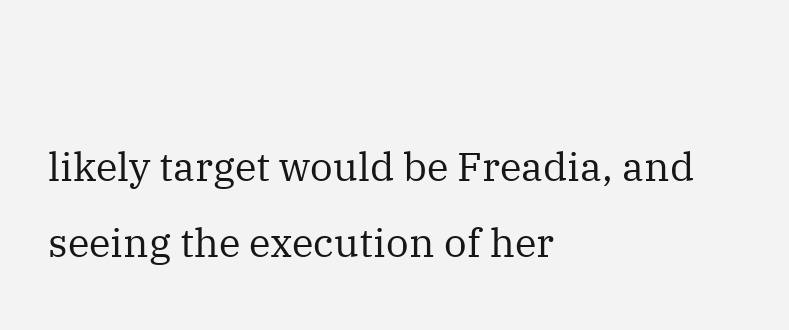likely target would be Freadia, and seeing the execution of her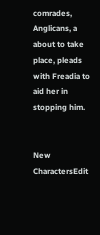comrades, Anglicans, a about to take place, pleads with Freadia to aid her in stopping him.


New CharactersEdit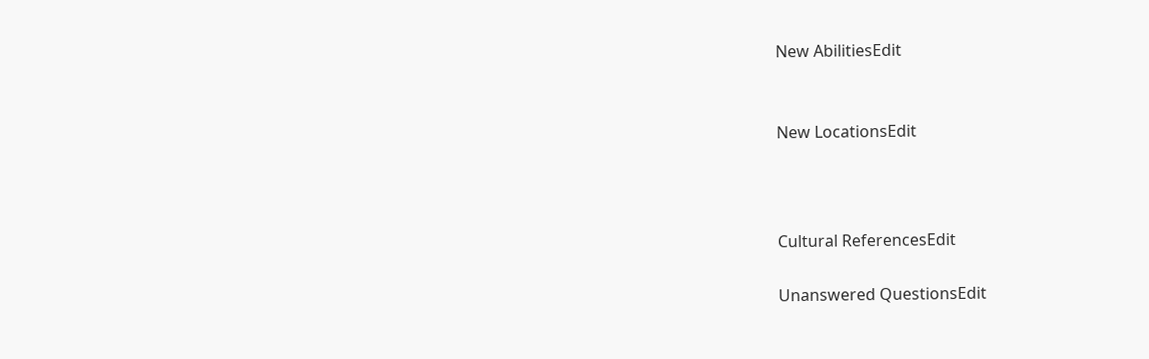New AbilitiesEdit


New LocationsEdit



Cultural ReferencesEdit

Unanswered QuestionsEdit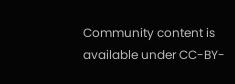Community content is available under CC-BY-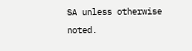SA unless otherwise noted.